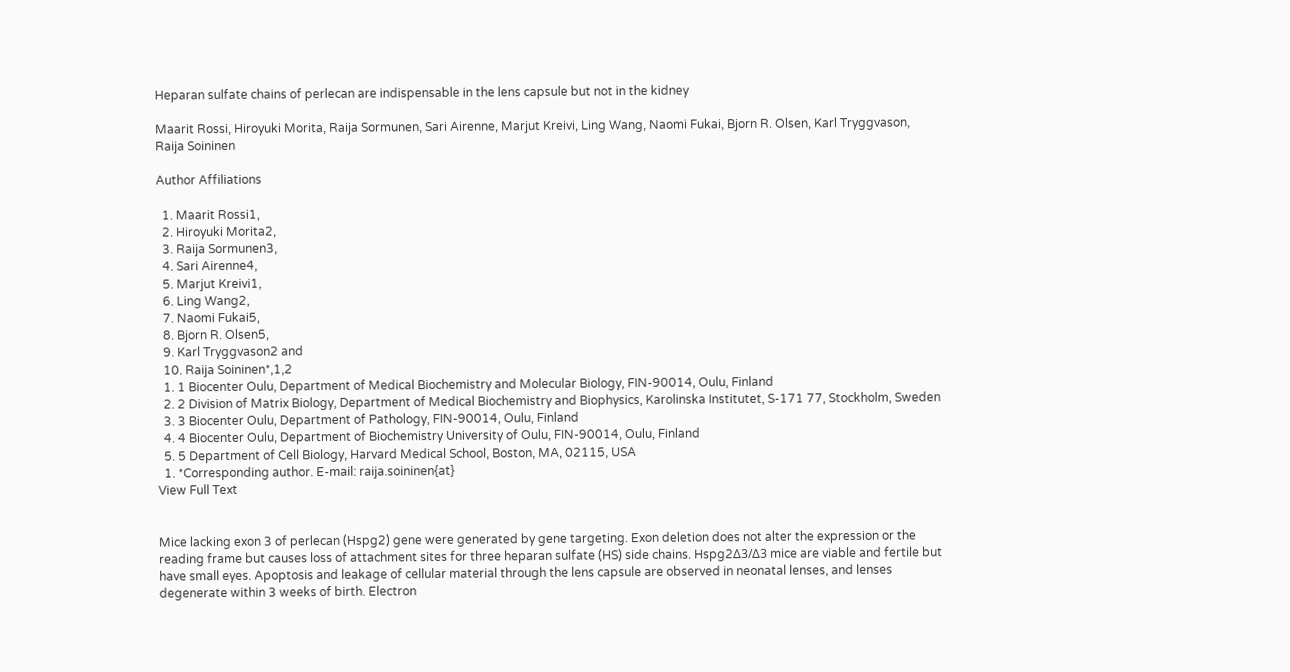Heparan sulfate chains of perlecan are indispensable in the lens capsule but not in the kidney

Maarit Rossi, Hiroyuki Morita, Raija Sormunen, Sari Airenne, Marjut Kreivi, Ling Wang, Naomi Fukai, Bjorn R. Olsen, Karl Tryggvason, Raija Soininen

Author Affiliations

  1. Maarit Rossi1,
  2. Hiroyuki Morita2,
  3. Raija Sormunen3,
  4. Sari Airenne4,
  5. Marjut Kreivi1,
  6. Ling Wang2,
  7. Naomi Fukai5,
  8. Bjorn R. Olsen5,
  9. Karl Tryggvason2 and
  10. Raija Soininen*,1,2
  1. 1 Biocenter Oulu, Department of Medical Biochemistry and Molecular Biology, FIN‐90014, Oulu, Finland
  2. 2 Division of Matrix Biology, Department of Medical Biochemistry and Biophysics, Karolinska Institutet, S‐171 77, Stockholm, Sweden
  3. 3 Biocenter Oulu, Department of Pathology, FIN‐90014, Oulu, Finland
  4. 4 Biocenter Oulu, Department of Biochemistry University of Oulu, FIN‐90014, Oulu, Finland
  5. 5 Department of Cell Biology, Harvard Medical School, Boston, MA, 02115, USA
  1. *Corresponding author. E-mail: raija.soininen{at}
View Full Text


Mice lacking exon 3 of perlecan (Hspg2) gene were generated by gene targeting. Exon deletion does not alter the expression or the reading frame but causes loss of attachment sites for three heparan sulfate (HS) side chains. Hspg2Δ3/Δ3 mice are viable and fertile but have small eyes. Apoptosis and leakage of cellular material through the lens capsule are observed in neonatal lenses, and lenses degenerate within 3 weeks of birth. Electron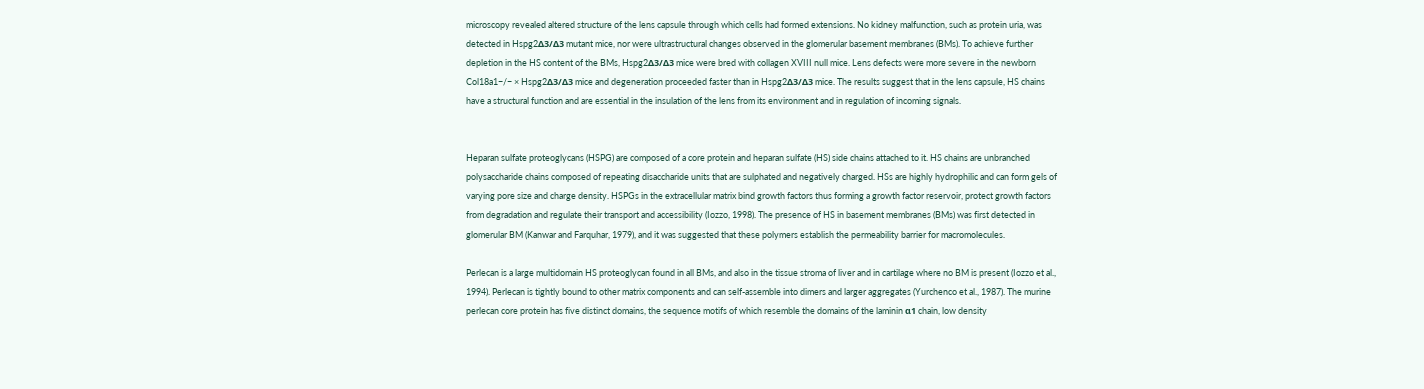microscopy revealed altered structure of the lens capsule through which cells had formed extensions. No kidney malfunction, such as protein uria, was detected in Hspg2Δ3/Δ3 mutant mice, nor were ultrastructural changes observed in the glomerular basement membranes (BMs). To achieve further depletion in the HS content of the BMs, Hspg2Δ3/Δ3 mice were bred with collagen XVIII null mice. Lens defects were more severe in the newborn Col18a1−/− × Hspg2Δ3/Δ3 mice and degeneration proceeded faster than in Hspg2Δ3/Δ3 mice. The results suggest that in the lens capsule, HS chains have a structural function and are essential in the insulation of the lens from its environment and in regulation of incoming signals.


Heparan sulfate proteoglycans (HSPG) are composed of a core protein and heparan sulfate (HS) side chains attached to it. HS chains are unbranched polysaccharide chains composed of repeating disaccharide units that are sulphated and negatively charged. HSs are highly hydrophilic and can form gels of varying pore size and charge density. HSPGs in the extracellular matrix bind growth factors thus forming a growth factor reservoir, protect growth factors from degradation and regulate their transport and accessibility (Iozzo, 1998). The presence of HS in basement membranes (BMs) was first detected in glomerular BM (Kanwar and Farquhar, 1979), and it was suggested that these polymers establish the permeability barrier for macromolecules.

Perlecan is a large multidomain HS proteoglycan found in all BMs, and also in the tissue stroma of liver and in cartilage where no BM is present (Iozzo et al., 1994). Perlecan is tightly bound to other matrix components and can self‐assemble into dimers and larger aggregates (Yurchenco et al., 1987). The murine perlecan core protein has five distinct domains, the sequence motifs of which resemble the domains of the laminin α1 chain, low density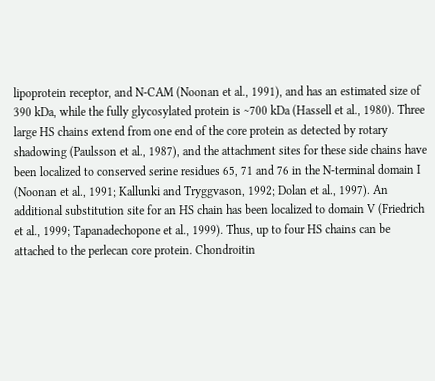lipoprotein receptor, and N‐CAM (Noonan et al., 1991), and has an estimated size of 390 kDa, while the fully glycosylated protein is ∼700 kDa (Hassell et al., 1980). Three large HS chains extend from one end of the core protein as detected by rotary shadowing (Paulsson et al., 1987), and the attachment sites for these side chains have been localized to conserved serine residues 65, 71 and 76 in the N‐terminal domain I (Noonan et al., 1991; Kallunki and Tryggvason, 1992; Dolan et al., 1997). An additional substitution site for an HS chain has been localized to domain V (Friedrich et al., 1999; Tapanadechopone et al., 1999). Thus, up to four HS chains can be attached to the perlecan core protein. Chondroitin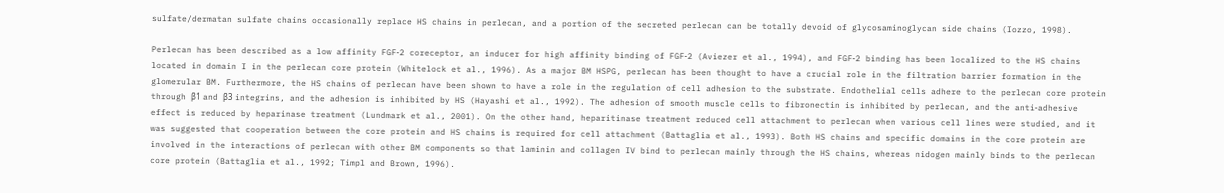sulfate/dermatan sulfate chains occasionally replace HS chains in perlecan, and a portion of the secreted perlecan can be totally devoid of glycosaminoglycan side chains (Iozzo, 1998).

Perlecan has been described as a low affinity FGF‐2 coreceptor, an inducer for high affinity binding of FGF‐2 (Aviezer et al., 1994), and FGF‐2 binding has been localized to the HS chains located in domain I in the perlecan core protein (Whitelock et al., 1996). As a major BM HSPG, perlecan has been thought to have a crucial role in the filtration barrier formation in the glomerular BM. Furthermore, the HS chains of perlecan have been shown to have a role in the regulation of cell adhesion to the substrate. Endothelial cells adhere to the perlecan core protein through β1 and β3 integrins, and the adhesion is inhibited by HS (Hayashi et al., 1992). The adhesion of smooth muscle cells to fibronectin is inhibited by perlecan, and the anti‐adhesive effect is reduced by heparinase treatment (Lundmark et al., 2001). On the other hand, heparitinase treatment reduced cell attachment to perlecan when various cell lines were studied, and it was suggested that cooperation between the core protein and HS chains is required for cell attachment (Battaglia et al., 1993). Both HS chains and specific domains in the core protein are involved in the interactions of perlecan with other BM components so that laminin and collagen IV bind to perlecan mainly through the HS chains, whereas nidogen mainly binds to the perlecan core protein (Battaglia et al., 1992; Timpl and Brown, 1996).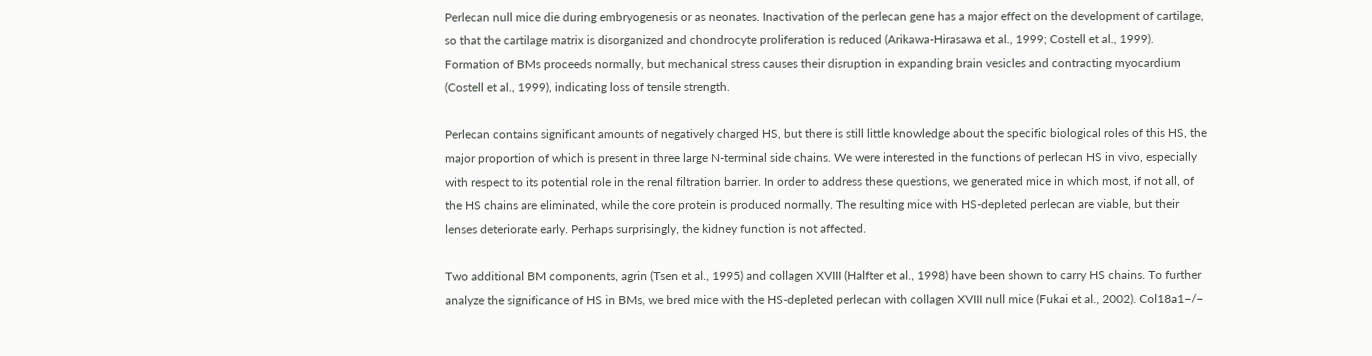Perlecan null mice die during embryogenesis or as neonates. Inactivation of the perlecan gene has a major effect on the development of cartilage, so that the cartilage matrix is disorganized and chondrocyte proliferation is reduced (Arikawa‐Hirasawa et al., 1999; Costell et al., 1999). Formation of BMs proceeds normally, but mechanical stress causes their disruption in expanding brain vesicles and contracting myocardium (Costell et al., 1999), indicating loss of tensile strength.

Perlecan contains significant amounts of negatively charged HS, but there is still little knowledge about the specific biological roles of this HS, the major proportion of which is present in three large N‐terminal side chains. We were interested in the functions of perlecan HS in vivo, especially with respect to its potential role in the renal filtration barrier. In order to address these questions, we generated mice in which most, if not all, of the HS chains are eliminated, while the core protein is produced normally. The resulting mice with HS‐depleted perlecan are viable, but their lenses deteriorate early. Perhaps surprisingly, the kidney function is not affected.

Two additional BM components, agrin (Tsen et al., 1995) and collagen XVIII (Halfter et al., 1998) have been shown to carry HS chains. To further analyze the significance of HS in BMs, we bred mice with the HS‐depleted perlecan with collagen XVIII null mice (Fukai et al., 2002). Col18a1−/−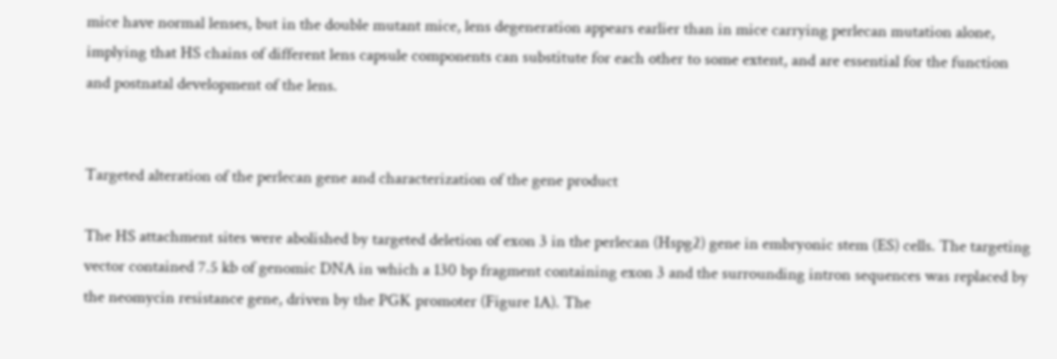mice have normal lenses, but in the double mutant mice, lens degeneration appears earlier than in mice carrying perlecan mutation alone, implying that HS chains of different lens capsule components can substitute for each other to some extent, and are essential for the function and postnatal development of the lens.


Targeted alteration of the perlecan gene and characterization of the gene product

The HS attachment sites were abolished by targeted deletion of exon 3 in the perlecan (Hspg2) gene in embryonic stem (ES) cells. The targeting vector contained 7.5 kb of genomic DNA in which a 130 bp fragment containing exon 3 and the surrounding intron sequences was replaced by the neomycin resistance gene, driven by the PGK promoter (Figure 1A). The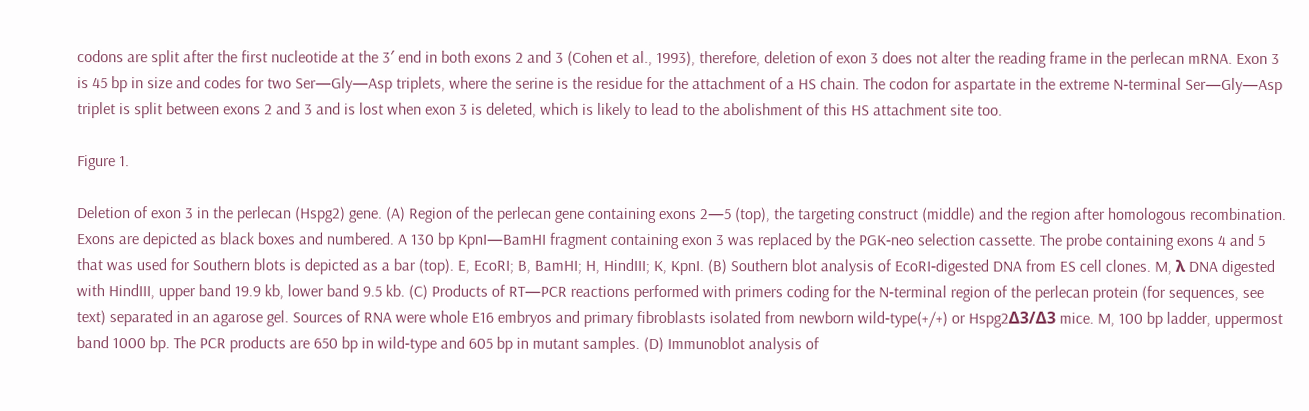codons are split after the first nucleotide at the 3′ end in both exons 2 and 3 (Cohen et al., 1993), therefore, deletion of exon 3 does not alter the reading frame in the perlecan mRNA. Exon 3 is 45 bp in size and codes for two Ser—Gly—Asp triplets, where the serine is the residue for the attachment of a HS chain. The codon for aspartate in the extreme N‐terminal Ser—Gly—Asp triplet is split between exons 2 and 3 and is lost when exon 3 is deleted, which is likely to lead to the abolishment of this HS attachment site too.

Figure 1.

Deletion of exon 3 in the perlecan (Hspg2) gene. (A) Region of the perlecan gene containing exons 2—5 (top), the targeting construct (middle) and the region after homologous recombination. Exons are depicted as black boxes and numbered. A 130 bp KpnI—BamHI fragment containing exon 3 was replaced by the PGK‐neo selection cassette. The probe containing exons 4 and 5 that was used for Southern blots is depicted as a bar (top). E, EcoRI; B, BamHI; H, HindIII; K, KpnI. (B) Southern blot analysis of EcoRI‐digested DNA from ES cell clones. M, λ DNA digested with HindIII, upper band 19.9 kb, lower band 9.5 kb. (C) Products of RT—PCR reactions performed with primers coding for the N‐terminal region of the perlecan protein (for sequences, see text) separated in an agarose gel. Sources of RNA were whole E16 embryos and primary fibroblasts isolated from newborn wild‐type(+/+) or Hspg2Δ3/Δ3 mice. M, 100 bp ladder, uppermost band 1000 bp. The PCR products are 650 bp in wild‐type and 605 bp in mutant samples. (D) Immunoblot analysis of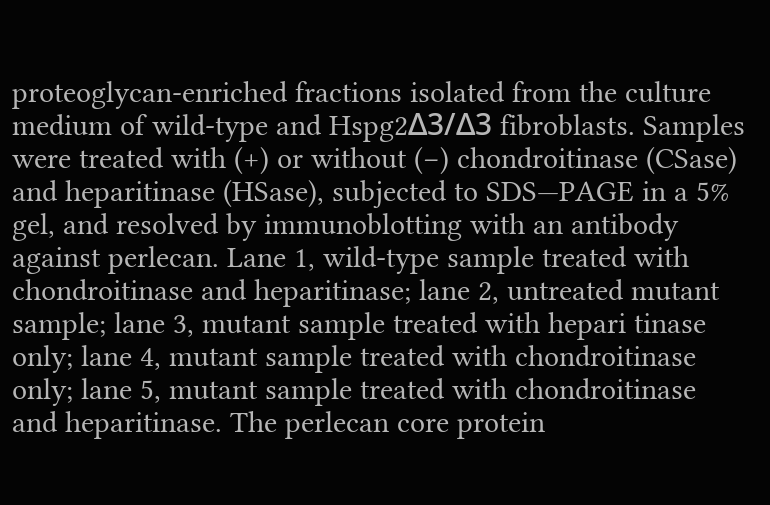proteoglycan‐enriched fractions isolated from the culture medium of wild‐type and Hspg2Δ3/Δ3 fibroblasts. Samples were treated with (+) or without (−) chondroitinase (CSase) and heparitinase (HSase), subjected to SDS—PAGE in a 5% gel, and resolved by immunoblotting with an antibody against perlecan. Lane 1, wild‐type sample treated with chondroitinase and heparitinase; lane 2, untreated mutant sample; lane 3, mutant sample treated with hepari tinase only; lane 4, mutant sample treated with chondroitinase only; lane 5, mutant sample treated with chondroitinase and heparitinase. The perlecan core protein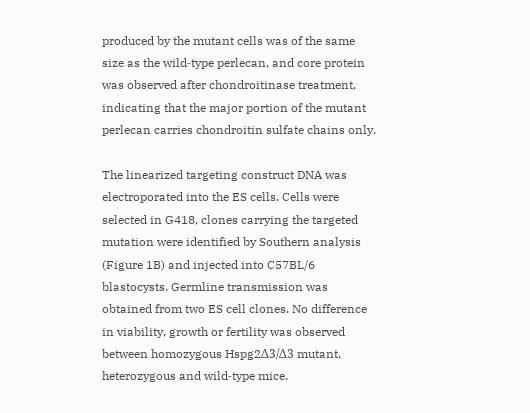produced by the mutant cells was of the same size as the wild‐type perlecan, and core protein was observed after chondroitinase treatment, indicating that the major portion of the mutant perlecan carries chondroitin sulfate chains only.

The linearized targeting construct DNA was electroporated into the ES cells. Cells were selected in G418, clones carrying the targeted mutation were identified by Southern analysis (Figure 1B) and injected into C57BL/6 blastocysts. Germline transmission was obtained from two ES cell clones. No difference in viability, growth or fertility was observed between homozygous Hspg2Δ3/Δ3 mutant, heterozygous and wild‐type mice.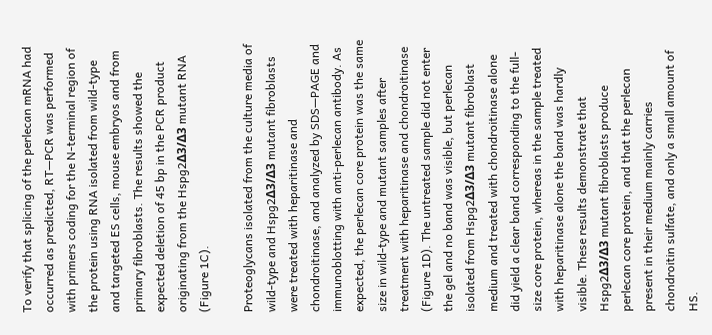To verify that splicing of the perlecan mRNA had occurred as predicted, RT—PCR was performed with primers coding for the N‐terminal region of the protein using RNA isolated from wild‐type and targeted ES cells, mouse embryos and from primary fibroblasts. The results showed the expected deletion of 45 bp in the PCR product originating from the Hspg2Δ3/Δ3 mutant RNA (Figure 1C).

Proteoglycans isolated from the culture media of wild‐type and Hspg2Δ3/Δ3 mutant fibroblasts were treated with heparitinase and chondroitinase, and analyzed by SDS—PAGE and immunoblotting with anti‐perlecan antibody. As expected, the perlecan core protein was the same size in wild‐type and mutant samples after treatment with heparitinase and chondroitinase (Figure 1D). The untreated sample did not enter the gel and no band was visible, but perlecan isolated from Hspg2Δ3/Δ3 mutant fibroblast medium and treated with chondroitinase alone did yield a clear band corresponding to the full‐size core protein, whereas in the sample treated with heparitinase alone the band was hardly visible. These results demonstrate that Hspg2Δ3/Δ3 mutant fibroblasts produce perlecan core protein, and that the perlecan present in their medium mainly carries chondroitin sulfate, and only a small amount of HS.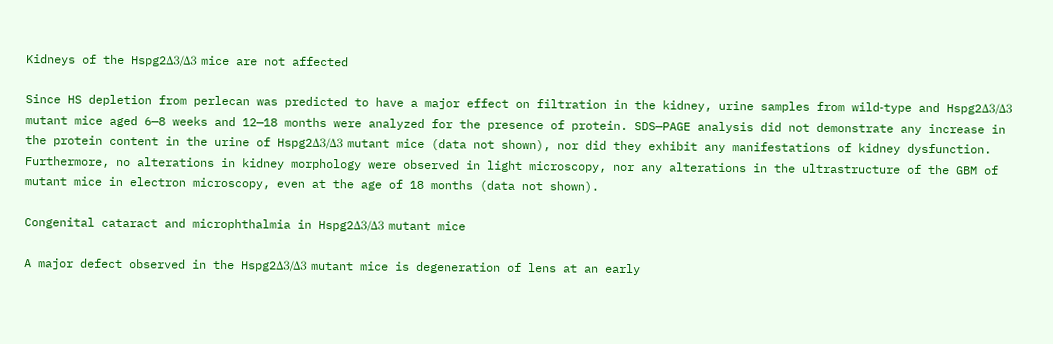Kidneys of the Hspg2Δ3/Δ3 mice are not affected

Since HS depletion from perlecan was predicted to have a major effect on filtration in the kidney, urine samples from wild‐type and Hspg2Δ3/Δ3 mutant mice aged 6—8 weeks and 12—18 months were analyzed for the presence of protein. SDS—PAGE analysis did not demonstrate any increase in the protein content in the urine of Hspg2Δ3/Δ3 mutant mice (data not shown), nor did they exhibit any manifestations of kidney dysfunction. Furthermore, no alterations in kidney morphology were observed in light microscopy, nor any alterations in the ultrastructure of the GBM of mutant mice in electron microscopy, even at the age of 18 months (data not shown).

Congenital cataract and microphthalmia in Hspg2Δ3/Δ3 mutant mice

A major defect observed in the Hspg2Δ3/Δ3 mutant mice is degeneration of lens at an early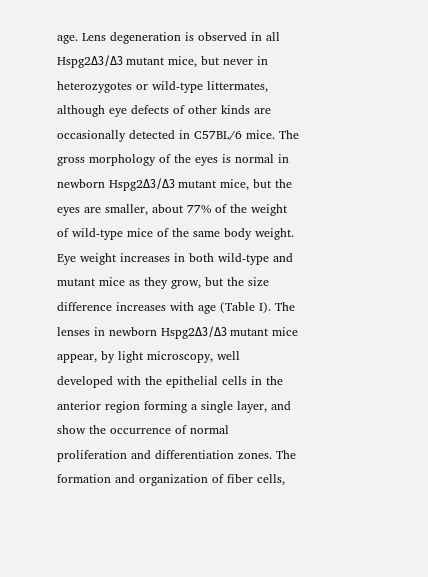age. Lens degeneration is observed in all Hspg2Δ3/Δ3 mutant mice, but never in heterozygotes or wild‐type littermates, although eye defects of other kinds are occasionally detected in C57BL/6 mice. The gross morphology of the eyes is normal in newborn Hspg2Δ3/Δ3 mutant mice, but the eyes are smaller, about 77% of the weight of wild‐type mice of the same body weight. Eye weight increases in both wild‐type and mutant mice as they grow, but the size difference increases with age (Table I). The lenses in newborn Hspg2Δ3/Δ3 mutant mice appear, by light microscopy, well developed with the epithelial cells in the anterior region forming a single layer, and show the occurrence of normal proliferation and differentiation zones. The formation and organization of fiber cells,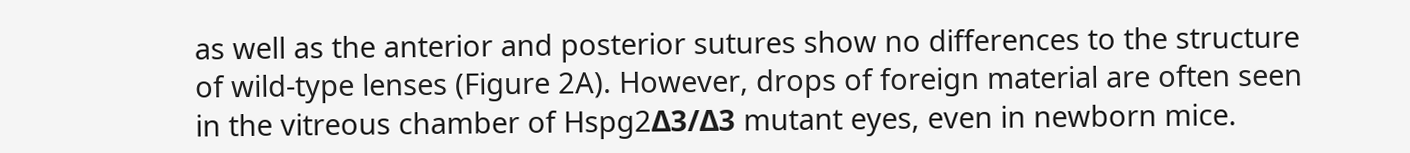as well as the anterior and posterior sutures show no differences to the structure of wild‐type lenses (Figure 2A). However, drops of foreign material are often seen in the vitreous chamber of Hspg2Δ3/Δ3 mutant eyes, even in newborn mice.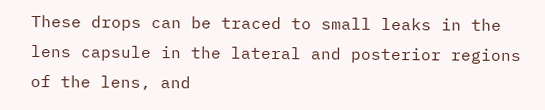These drops can be traced to small leaks in the lens capsule in the lateral and posterior regions of the lens, and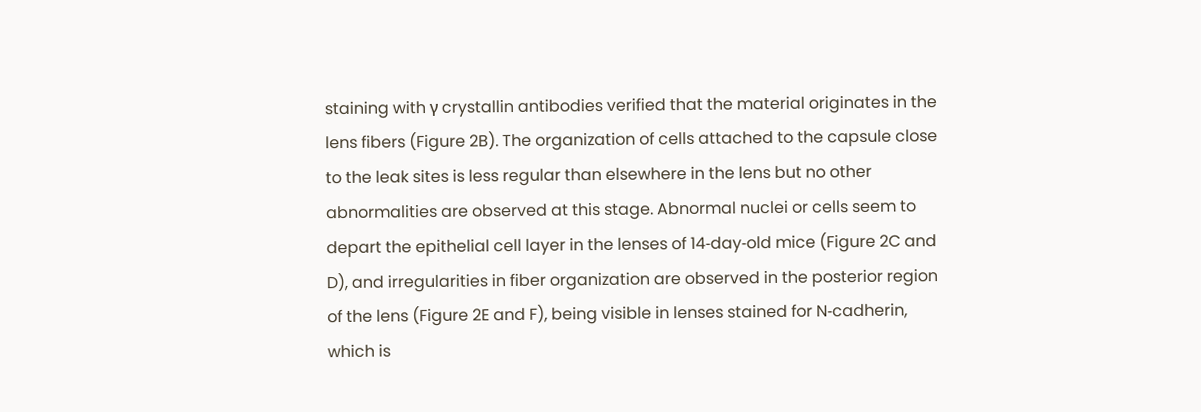staining with γ crystallin antibodies verified that the material originates in the lens fibers (Figure 2B). The organization of cells attached to the capsule close to the leak sites is less regular than elsewhere in the lens but no other abnormalities are observed at this stage. Abnormal nuclei or cells seem to depart the epithelial cell layer in the lenses of 14‐day‐old mice (Figure 2C and D), and irregularities in fiber organization are observed in the posterior region of the lens (Figure 2E and F), being visible in lenses stained for N‐cadherin, which is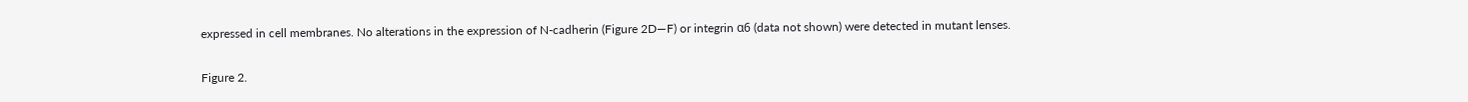expressed in cell membranes. No alterations in the expression of N‐cadherin (Figure 2D—F) or integrin α6 (data not shown) were detected in mutant lenses.

Figure 2.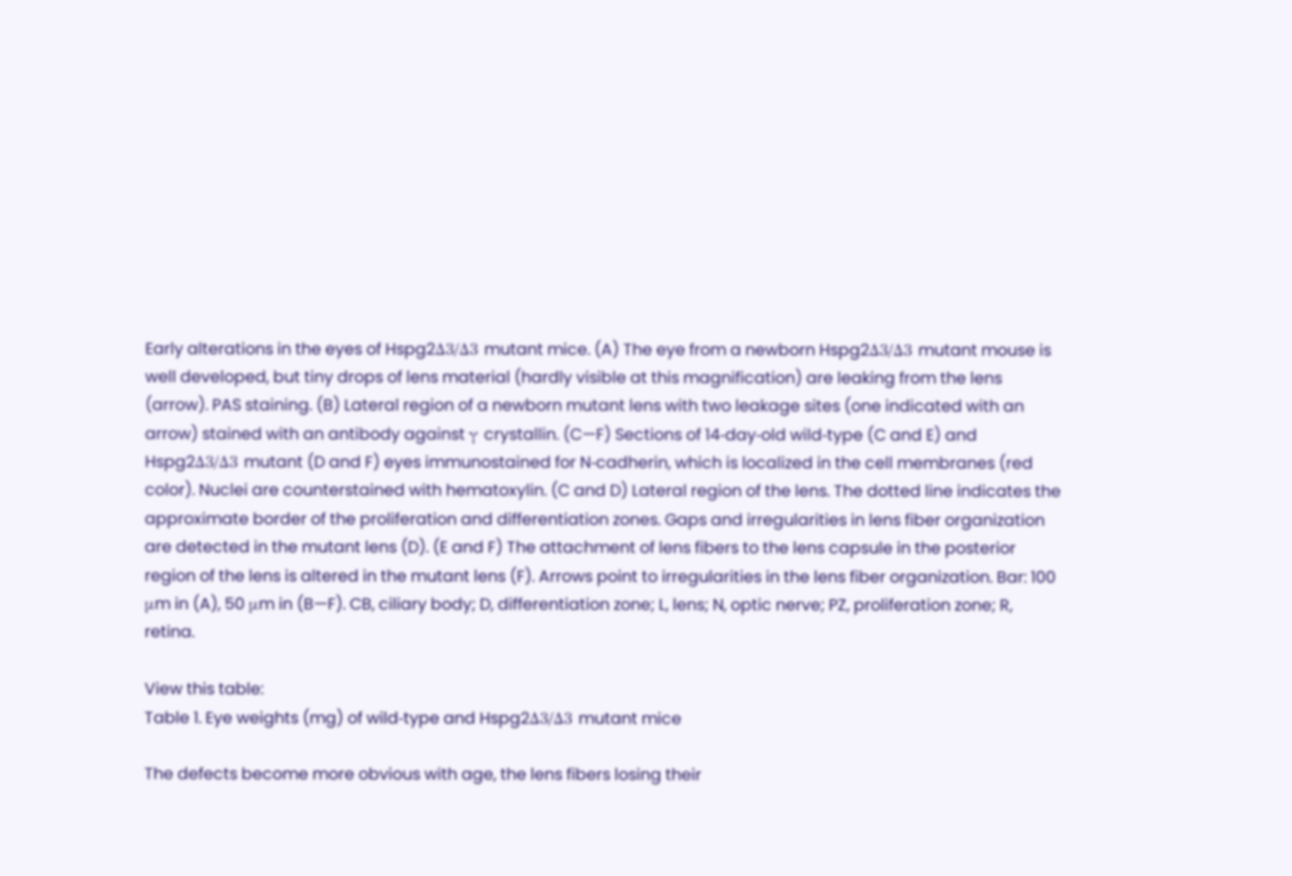Early alterations in the eyes of Hspg2Δ3/Δ3 mutant mice. (A) The eye from a newborn Hspg2Δ3/Δ3 mutant mouse is well developed, but tiny drops of lens material (hardly visible at this magnification) are leaking from the lens (arrow). PAS staining. (B) Lateral region of a newborn mutant lens with two leakage sites (one indicated with an arrow) stained with an antibody against γ crystallin. (C—F) Sections of 14‐day‐old wild‐type (C and E) and Hspg2Δ3/Δ3 mutant (D and F) eyes immunostained for N‐cadherin, which is localized in the cell membranes (red color). Nuclei are counterstained with hematoxylin. (C and D) Lateral region of the lens. The dotted line indicates the approximate border of the proliferation and differentiation zones. Gaps and irregularities in lens fiber organization are detected in the mutant lens (D). (E and F) The attachment of lens fibers to the lens capsule in the posterior region of the lens is altered in the mutant lens (F). Arrows point to irregularities in the lens fiber organization. Bar: 100 μm in (A), 50 μm in (B—F). CB, ciliary body; D, differentiation zone; L, lens; N, optic nerve; PZ, proliferation zone; R, retina.

View this table:
Table 1. Eye weights (mg) of wild‐type and Hspg2Δ3/Δ3 mutant mice

The defects become more obvious with age, the lens fibers losing their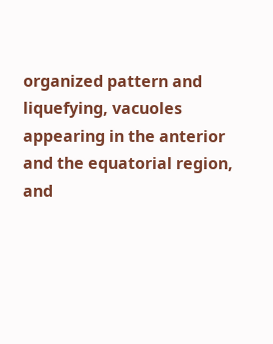organized pattern and liquefying, vacuoles appearing in the anterior and the equatorial region, and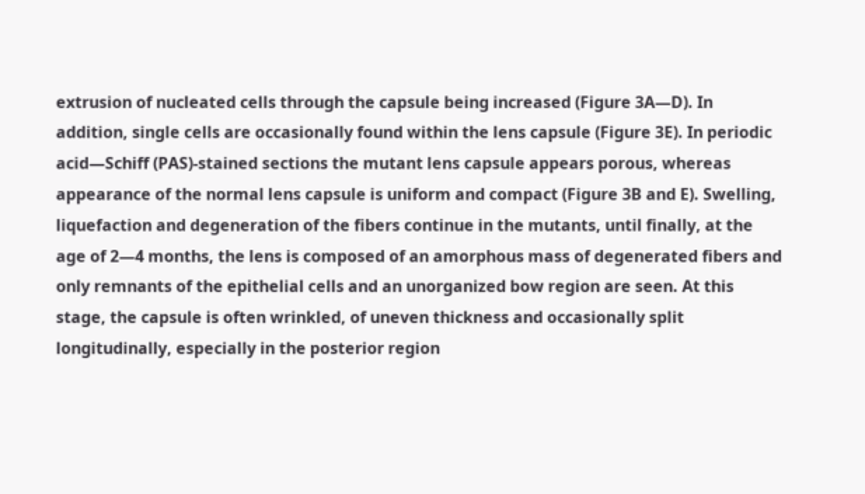extrusion of nucleated cells through the capsule being increased (Figure 3A—D). In addition, single cells are occasionally found within the lens capsule (Figure 3E). In periodic acid—Schiff (PAS)‐stained sections the mutant lens capsule appears porous, whereas appearance of the normal lens capsule is uniform and compact (Figure 3B and E). Swelling, liquefaction and degeneration of the fibers continue in the mutants, until finally, at the age of 2—4 months, the lens is composed of an amorphous mass of degenerated fibers and only remnants of the epithelial cells and an unorganized bow region are seen. At this stage, the capsule is often wrinkled, of uneven thickness and occasionally split longitudinally, especially in the posterior region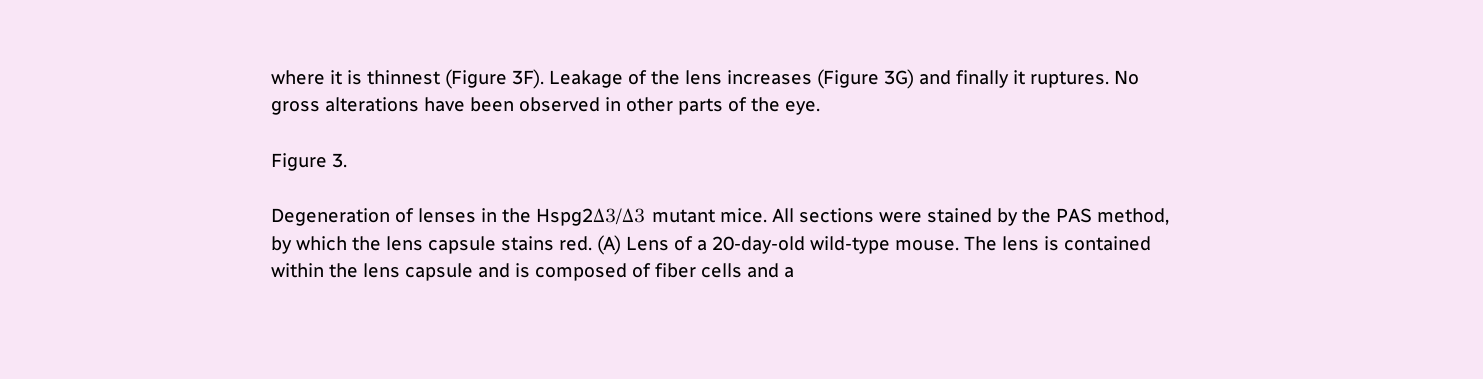where it is thinnest (Figure 3F). Leakage of the lens increases (Figure 3G) and finally it ruptures. No gross alterations have been observed in other parts of the eye.

Figure 3.

Degeneration of lenses in the Hspg2Δ3/Δ3 mutant mice. All sections were stained by the PAS method, by which the lens capsule stains red. (A) Lens of a 20‐day‐old wild‐type mouse. The lens is contained within the lens capsule and is composed of fiber cells and a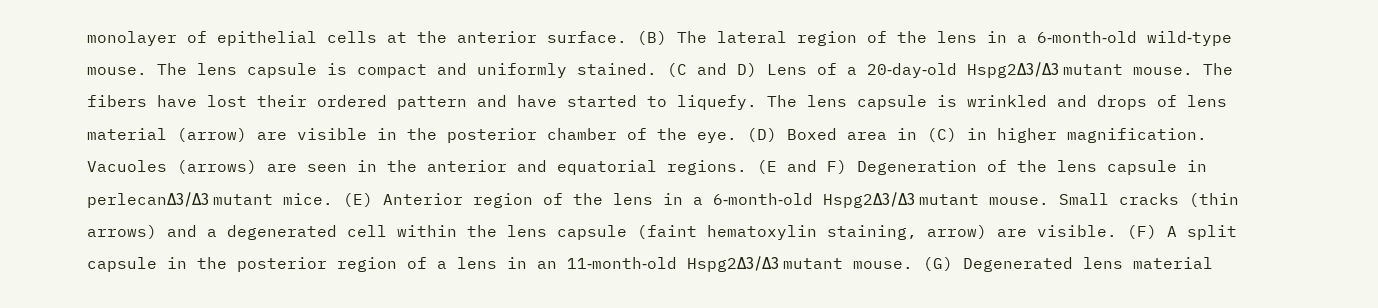monolayer of epithelial cells at the anterior surface. (B) The lateral region of the lens in a 6‐month‐old wild‐type mouse. The lens capsule is compact and uniformly stained. (C and D) Lens of a 20‐day‐old Hspg2Δ3/Δ3 mutant mouse. The fibers have lost their ordered pattern and have started to liquefy. The lens capsule is wrinkled and drops of lens material (arrow) are visible in the posterior chamber of the eye. (D) Boxed area in (C) in higher magnification. Vacuoles (arrows) are seen in the anterior and equatorial regions. (E and F) Degeneration of the lens capsule in perlecanΔ3/Δ3 mutant mice. (E) Anterior region of the lens in a 6‐month‐old Hspg2Δ3/Δ3 mutant mouse. Small cracks (thin arrows) and a degenerated cell within the lens capsule (faint hematoxylin staining, arrow) are visible. (F) A split capsule in the posterior region of a lens in an 11‐month‐old Hspg2Δ3/Δ3 mutant mouse. (G) Degenerated lens material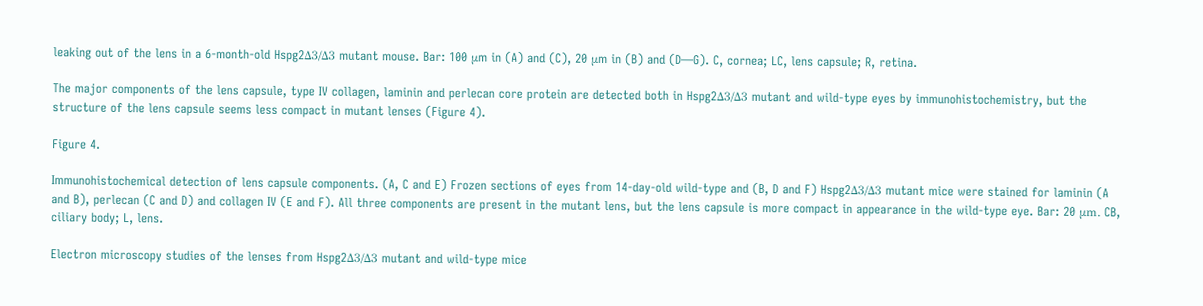leaking out of the lens in a 6‐month‐old Hspg2Δ3/Δ3 mutant mouse. Bar: 100 μm in (A) and (C), 20 μm in (B) and (D—G). C, cornea; LC, lens capsule; R, retina.

The major components of the lens capsule, type IV collagen, laminin and perlecan core protein are detected both in Hspg2Δ3/Δ3 mutant and wild‐type eyes by immunohistochemistry, but the structure of the lens capsule seems less compact in mutant lenses (Figure 4).

Figure 4.

Immunohistochemical detection of lens capsule components. (A, C and E) Frozen sections of eyes from 14‐day‐old wild‐type and (B, D and F) Hspg2Δ3/Δ3 mutant mice were stained for laminin (A and B), perlecan (C and D) and collagen IV (E and F). All three components are present in the mutant lens, but the lens capsule is more compact in appearance in the wild‐type eye. Bar: 20 μm. CB, ciliary body; L, lens.

Electron microscopy studies of the lenses from Hspg2Δ3/Δ3 mutant and wild‐type mice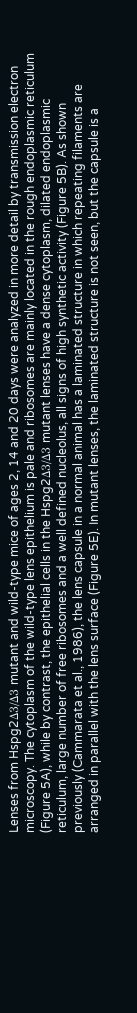Lenses from Hspg2Δ3/Δ3 mutant and wild‐type mice of ages 2, 14 and 20 days were analyzed in more detail by transmission electron microscopy. The cytoplasm of the wild‐type lens epithelium is pale and ribosomes are mainly located in the rough endoplasmic reticulum (Figure 5A), while by contrast, the epithelial cells in the Hspg2Δ3/Δ3 mutant lenses have a dense cytoplasm, dilated endoplasmic reticulum, large number of free ribosomes and a well defined nucleolus, all signs of high synthetic activity (Figure 5B). As shown previously (Cammarata et al., 1986), the lens capsule in a normal animal has a laminated structure in which repeating filaments are arranged in parallel with the lens surface (Figure 5E). In mutant lenses, the laminated structure is not seen, but the capsule is a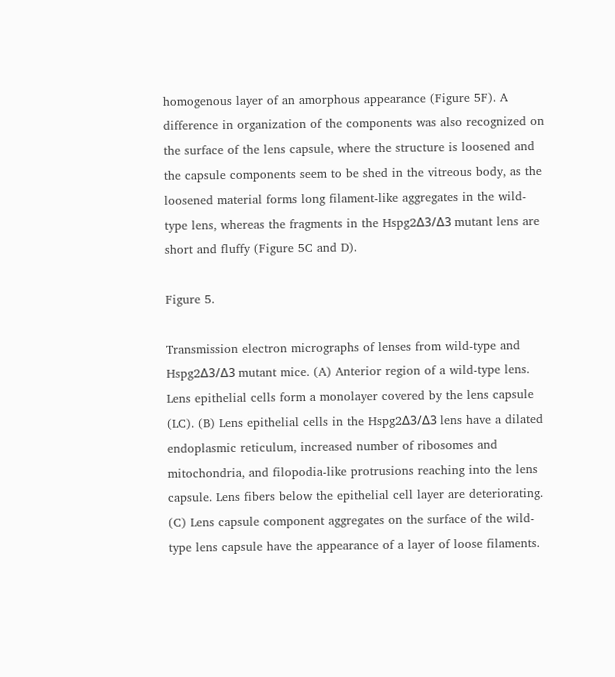homogenous layer of an amorphous appearance (Figure 5F). A difference in organization of the components was also recognized on the surface of the lens capsule, where the structure is loosened and the capsule components seem to be shed in the vitreous body, as the loosened material forms long filament‐like aggregates in the wild‐type lens, whereas the fragments in the Hspg2Δ3/Δ3 mutant lens are short and fluffy (Figure 5C and D).

Figure 5.

Transmission electron micrographs of lenses from wild‐type and Hspg2Δ3/Δ3 mutant mice. (A) Anterior region of a wild‐type lens. Lens epithelial cells form a monolayer covered by the lens capsule (LC). (B) Lens epithelial cells in the Hspg2Δ3/Δ3 lens have a dilated endoplasmic reticulum, increased number of ribosomes and mitochondria, and filopodia‐like protrusions reaching into the lens capsule. Lens fibers below the epithelial cell layer are deteriorating. (C) Lens capsule component aggregates on the surface of the wild‐type lens capsule have the appearance of a layer of loose filaments.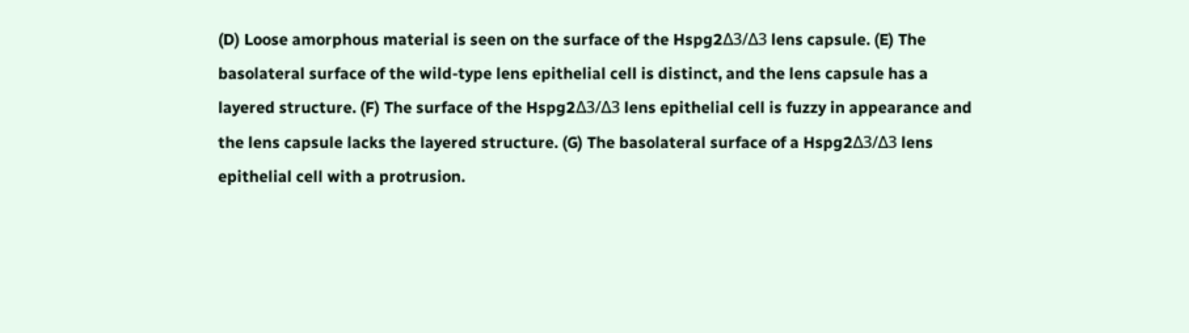(D) Loose amorphous material is seen on the surface of the Hspg2Δ3/Δ3 lens capsule. (E) The basolateral surface of the wild‐type lens epithelial cell is distinct, and the lens capsule has a layered structure. (F) The surface of the Hspg2Δ3/Δ3 lens epithelial cell is fuzzy in appearance and the lens capsule lacks the layered structure. (G) The basolateral surface of a Hspg2Δ3/Δ3 lens epithelial cell with a protrusion.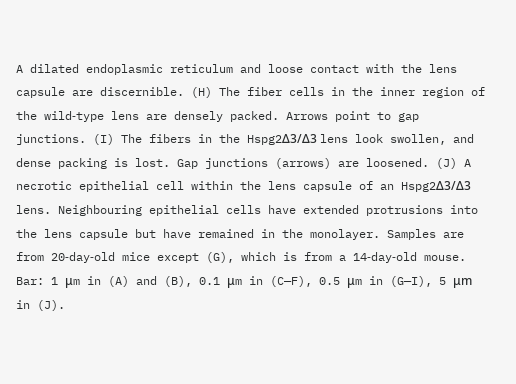A dilated endoplasmic reticulum and loose contact with the lens capsule are discernible. (H) The fiber cells in the inner region of the wild‐type lens are densely packed. Arrows point to gap junctions. (I) The fibers in the Hspg2Δ3/Δ3 lens look swollen, and dense packing is lost. Gap junctions (arrows) are loosened. (J) A necrotic epithelial cell within the lens capsule of an Hspg2Δ3/Δ3 lens. Neighbouring epithelial cells have extended protrusions into the lens capsule but have remained in the monolayer. Samples are from 20‐day‐old mice except (G), which is from a 14‐day‐old mouse. Bar: 1 μm in (A) and (B), 0.1 μm in (C—F), 0.5 μm in (G—I), 5 μm in (J).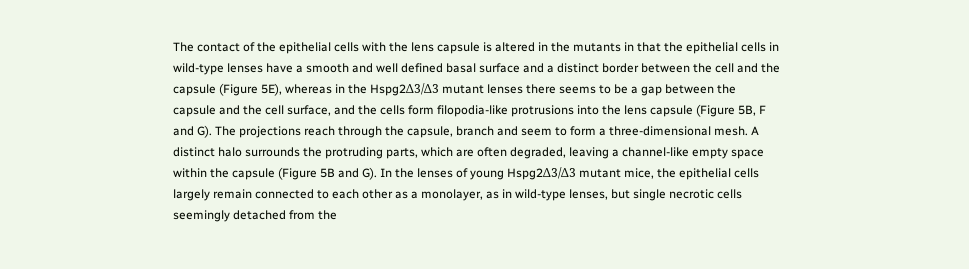The contact of the epithelial cells with the lens capsule is altered in the mutants in that the epithelial cells in wild‐type lenses have a smooth and well defined basal surface and a distinct border between the cell and the capsule (Figure 5E), whereas in the Hspg2Δ3/Δ3 mutant lenses there seems to be a gap between the capsule and the cell surface, and the cells form filopodia‐like protrusions into the lens capsule (Figure 5B, F and G). The projections reach through the capsule, branch and seem to form a three‐dimensional mesh. A distinct halo surrounds the protruding parts, which are often degraded, leaving a channel‐like empty space within the capsule (Figure 5B and G). In the lenses of young Hspg2Δ3/Δ3 mutant mice, the epithelial cells largely remain connected to each other as a monolayer, as in wild‐type lenses, but single necrotic cells seemingly detached from the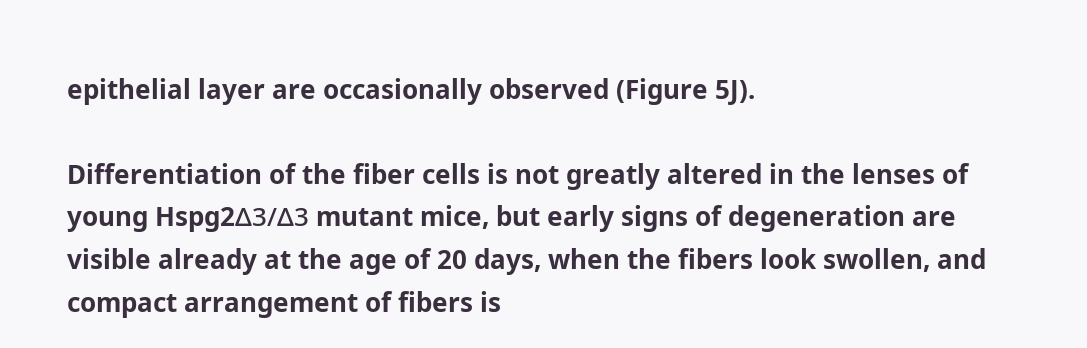epithelial layer are occasionally observed (Figure 5J).

Differentiation of the fiber cells is not greatly altered in the lenses of young Hspg2Δ3/Δ3 mutant mice, but early signs of degeneration are visible already at the age of 20 days, when the fibers look swollen, and compact arrangement of fibers is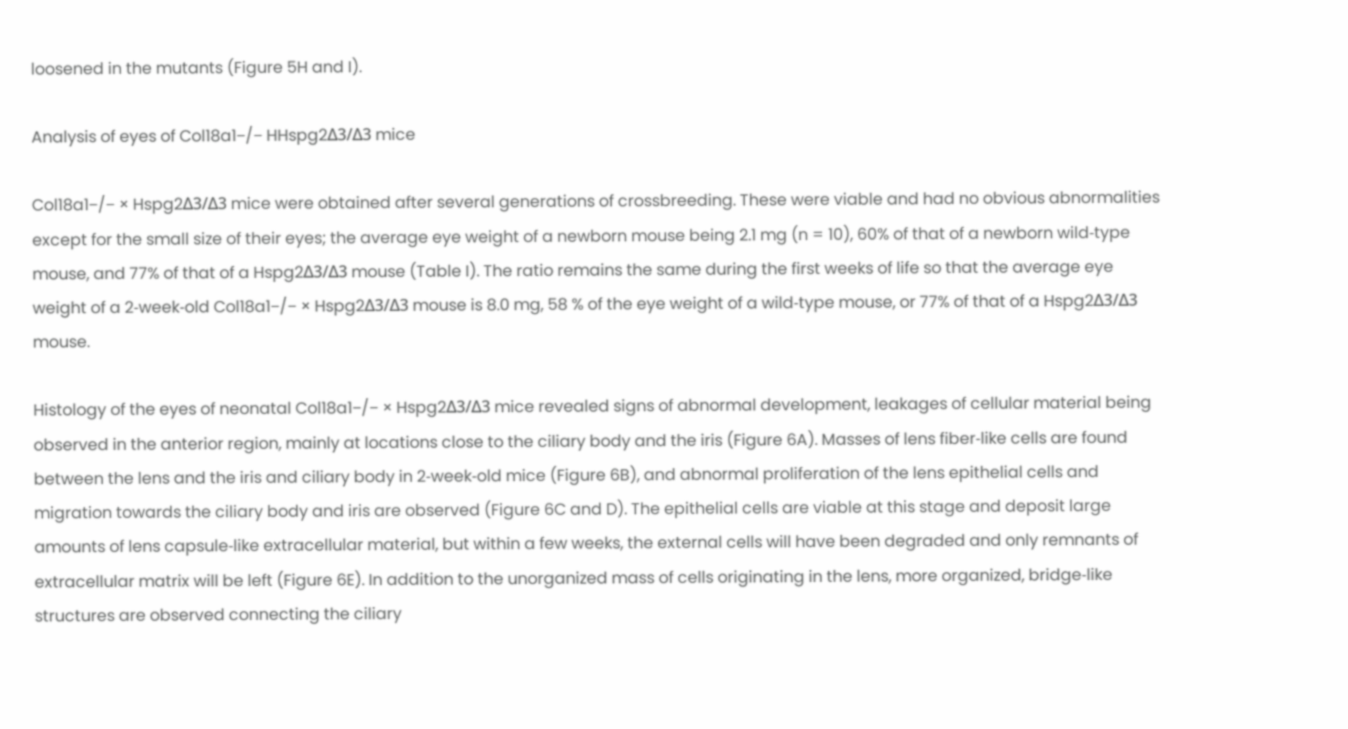loosened in the mutants (Figure 5H and I).

Analysis of eyes of Col18a1−/− HHspg2Δ3/Δ3 mice

Col18a1−/− × Hspg2Δ3/Δ3 mice were obtained after several generations of crossbreeding. These were viable and had no obvious abnormalities except for the small size of their eyes; the average eye weight of a newborn mouse being 2.1 mg (n = 10), 60% of that of a newborn wild‐type mouse, and 77% of that of a Hspg2Δ3/Δ3 mouse (Table I). The ratio remains the same during the first weeks of life so that the average eye weight of a 2‐week‐old Col18a1−/− × Hspg2Δ3/Δ3 mouse is 8.0 mg, 58 % of the eye weight of a wild‐type mouse, or 77% of that of a Hspg2Δ3/Δ3 mouse.

Histology of the eyes of neonatal Col18a1−/− × Hspg2Δ3/Δ3 mice revealed signs of abnormal development, leakages of cellular material being observed in the anterior region, mainly at locations close to the ciliary body and the iris (Figure 6A). Masses of lens fiber‐like cells are found between the lens and the iris and ciliary body in 2‐week‐old mice (Figure 6B), and abnormal proliferation of the lens epithelial cells and migration towards the ciliary body and iris are observed (Figure 6C and D). The epithelial cells are viable at this stage and deposit large amounts of lens capsule‐like extracellular material, but within a few weeks, the external cells will have been degraded and only remnants of extracellular matrix will be left (Figure 6E). In addition to the unorganized mass of cells originating in the lens, more organized, bridge‐like structures are observed connecting the ciliary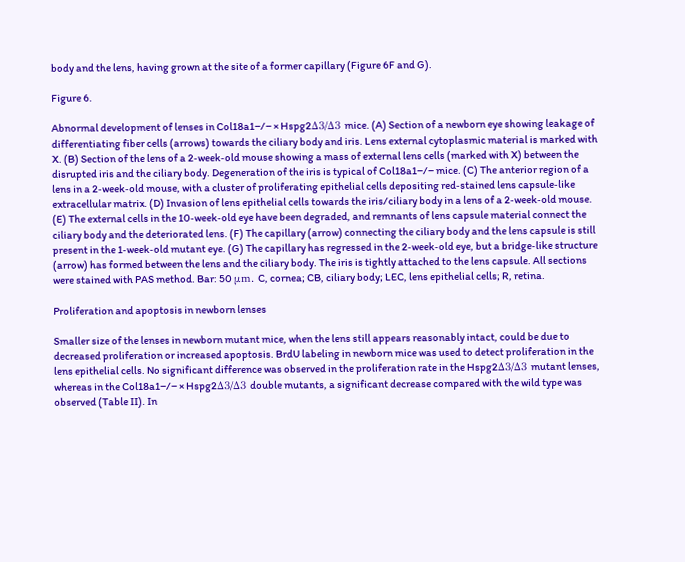body and the lens, having grown at the site of a former capillary (Figure 6F and G).

Figure 6.

Abnormal development of lenses in Col18a1−/− × Hspg2Δ3/Δ3 mice. (A) Section of a newborn eye showing leakage of differentiating fiber cells (arrows) towards the ciliary body and iris. Lens external cytoplasmic material is marked with X. (B) Section of the lens of a 2‐week‐old mouse showing a mass of external lens cells (marked with X) between the disrupted iris and the ciliary body. Degeneration of the iris is typical of Col18a1−/− mice. (C) The anterior region of a lens in a 2‐week‐old mouse, with a cluster of proliferating epithelial cells depositing red‐stained lens capsule‐like extracellular matrix. (D) Invasion of lens epithelial cells towards the iris/ciliary body in a lens of a 2‐week‐old mouse. (E) The external cells in the 10‐week‐old eye have been degraded, and remnants of lens capsule material connect the ciliary body and the deteriorated lens. (F) The capillary (arrow) connecting the ciliary body and the lens capsule is still present in the 1‐week‐old mutant eye. (G) The capillary has regressed in the 2‐week‐old eye, but a bridge‐like structure (arrow) has formed between the lens and the ciliary body. The iris is tightly attached to the lens capsule. All sections were stained with PAS method. Bar: 50 μm. C, cornea; CB, ciliary body; LEC, lens epithelial cells; R, retina.

Proliferation and apoptosis in newborn lenses

Smaller size of the lenses in newborn mutant mice, when the lens still appears reasonably intact, could be due to decreased proliferation or increased apoptosis. BrdU labeling in newborn mice was used to detect proliferation in the lens epithelial cells. No significant difference was observed in the proliferation rate in the Hspg2Δ3/Δ3 mutant lenses, whereas in the Col18a1−/− × Hspg2Δ3/Δ3 double mutants, a significant decrease compared with the wild type was observed (Table II). In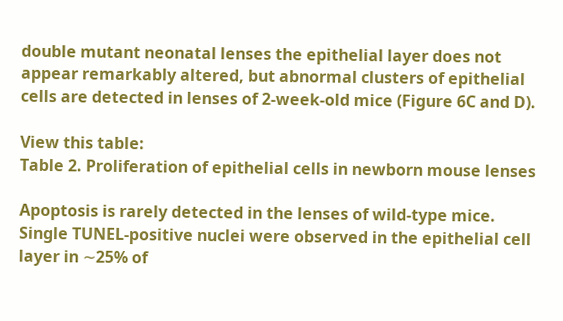double mutant neonatal lenses the epithelial layer does not appear remarkably altered, but abnormal clusters of epithelial cells are detected in lenses of 2‐week‐old mice (Figure 6C and D).

View this table:
Table 2. Proliferation of epithelial cells in newborn mouse lenses

Apoptosis is rarely detected in the lenses of wild‐type mice. Single TUNEL‐positive nuclei were observed in the epithelial cell layer in ∼25% of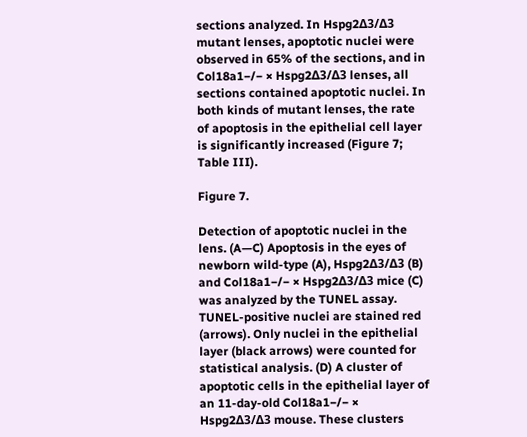sections analyzed. In Hspg2Δ3/Δ3 mutant lenses, apoptotic nuclei were observed in 65% of the sections, and in Col18a1−/− × Hspg2Δ3/Δ3 lenses, all sections contained apoptotic nuclei. In both kinds of mutant lenses, the rate of apoptosis in the epithelial cell layer is significantly increased (Figure 7; Table III).

Figure 7.

Detection of apoptotic nuclei in the lens. (A—C) Apoptosis in the eyes of newborn wild‐type (A), Hspg2Δ3/Δ3 (B) and Col18a1−/− × Hspg2Δ3/Δ3 mice (C) was analyzed by the TUNEL assay. TUNEL‐positive nuclei are stained red (arrows). Only nuclei in the epithelial layer (black arrows) were counted for statistical analysis. (D) A cluster of apoptotic cells in the epithelial layer of an 11‐day‐old Col18a1−/− × Hspg2Δ3/Δ3 mouse. These clusters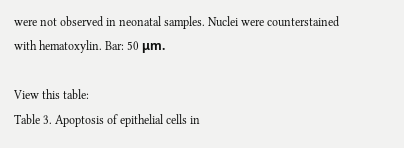were not observed in neonatal samples. Nuclei were counterstained with hematoxylin. Bar: 50 μm.

View this table:
Table 3. Apoptosis of epithelial cells in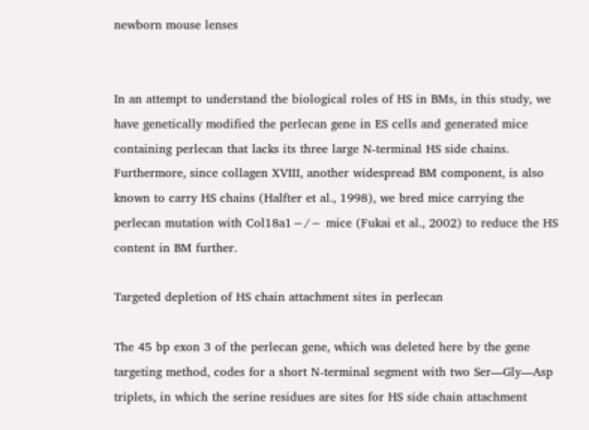newborn mouse lenses


In an attempt to understand the biological roles of HS in BMs, in this study, we have genetically modified the perlecan gene in ES cells and generated mice containing perlecan that lacks its three large N‐terminal HS side chains. Furthermore, since collagen XVIII, another widespread BM component, is also known to carry HS chains (Halfter et al., 1998), we bred mice carrying the perlecan mutation with Col18a1−/− mice (Fukai et al., 2002) to reduce the HS content in BM further.

Targeted depletion of HS chain attachment sites in perlecan

The 45 bp exon 3 of the perlecan gene, which was deleted here by the gene targeting method, codes for a short N‐terminal segment with two Ser—Gly—Asp triplets, in which the serine residues are sites for HS side chain attachment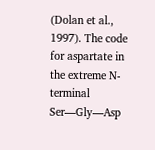(Dolan et al., 1997). The code for aspartate in the extreme N‐terminal Ser—Gly—Asp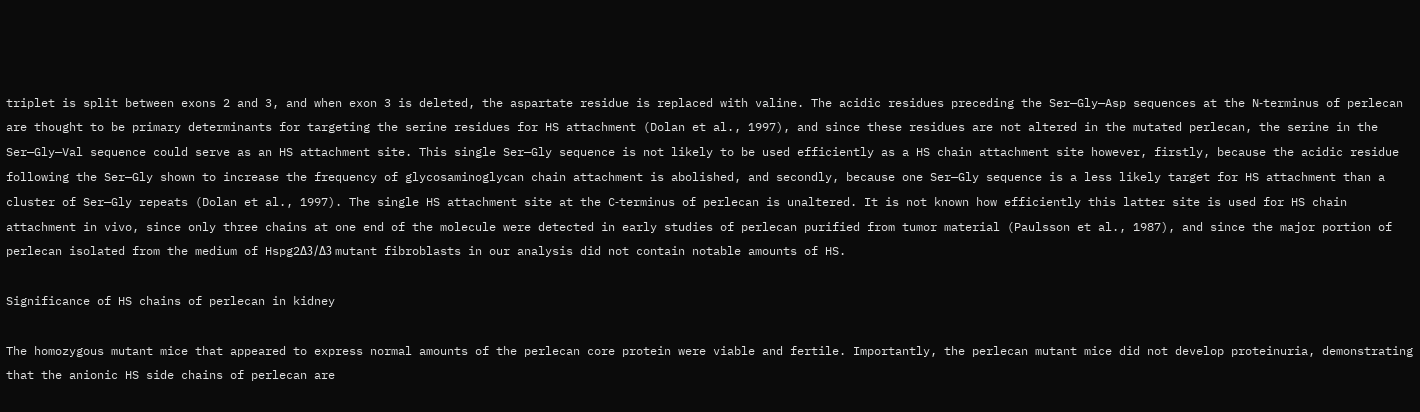triplet is split between exons 2 and 3, and when exon 3 is deleted, the aspartate residue is replaced with valine. The acidic residues preceding the Ser—Gly—Asp sequences at the N‐terminus of perlecan are thought to be primary determinants for targeting the serine residues for HS attachment (Dolan et al., 1997), and since these residues are not altered in the mutated perlecan, the serine in the Ser—Gly—Val sequence could serve as an HS attachment site. This single Ser—Gly sequence is not likely to be used efficiently as a HS chain attachment site however, firstly, because the acidic residue following the Ser—Gly shown to increase the frequency of glycosaminoglycan chain attachment is abolished, and secondly, because one Ser—Gly sequence is a less likely target for HS attachment than a cluster of Ser—Gly repeats (Dolan et al., 1997). The single HS attachment site at the C‐terminus of perlecan is unaltered. It is not known how efficiently this latter site is used for HS chain attachment in vivo, since only three chains at one end of the molecule were detected in early studies of perlecan purified from tumor material (Paulsson et al., 1987), and since the major portion of perlecan isolated from the medium of Hspg2Δ3/Δ3 mutant fibroblasts in our analysis did not contain notable amounts of HS.

Significance of HS chains of perlecan in kidney

The homozygous mutant mice that appeared to express normal amounts of the perlecan core protein were viable and fertile. Importantly, the perlecan mutant mice did not develop proteinuria, demonstrating that the anionic HS side chains of perlecan are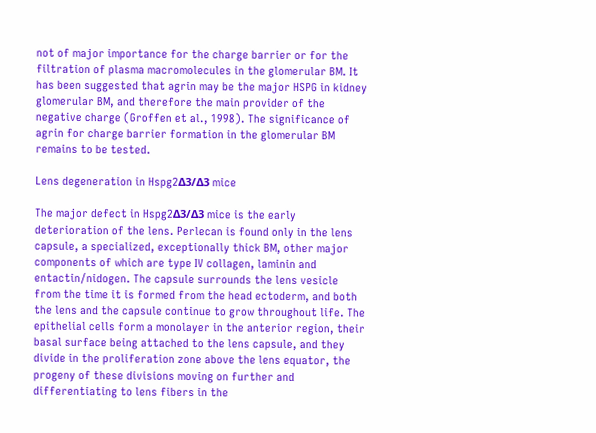not of major importance for the charge barrier or for the filtration of plasma macromolecules in the glomerular BM. It has been suggested that agrin may be the major HSPG in kidney glomerular BM, and therefore the main provider of the negative charge (Groffen et al., 1998). The significance of agrin for charge barrier formation in the glomerular BM remains to be tested.

Lens degeneration in Hspg2Δ3/Δ3 mice

The major defect in Hspg2Δ3/Δ3 mice is the early deterioration of the lens. Perlecan is found only in the lens capsule, a specialized, exceptionally thick BM, other major components of which are type IV collagen, laminin and entactin/nidogen. The capsule surrounds the lens vesicle from the time it is formed from the head ectoderm, and both the lens and the capsule continue to grow throughout life. The epithelial cells form a monolayer in the anterior region, their basal surface being attached to the lens capsule, and they divide in the proliferation zone above the lens equator, the progeny of these divisions moving on further and differentiating to lens fibers in the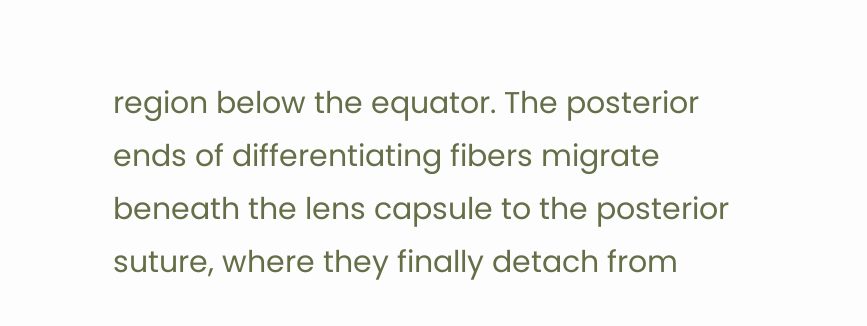region below the equator. The posterior ends of differentiating fibers migrate beneath the lens capsule to the posterior suture, where they finally detach from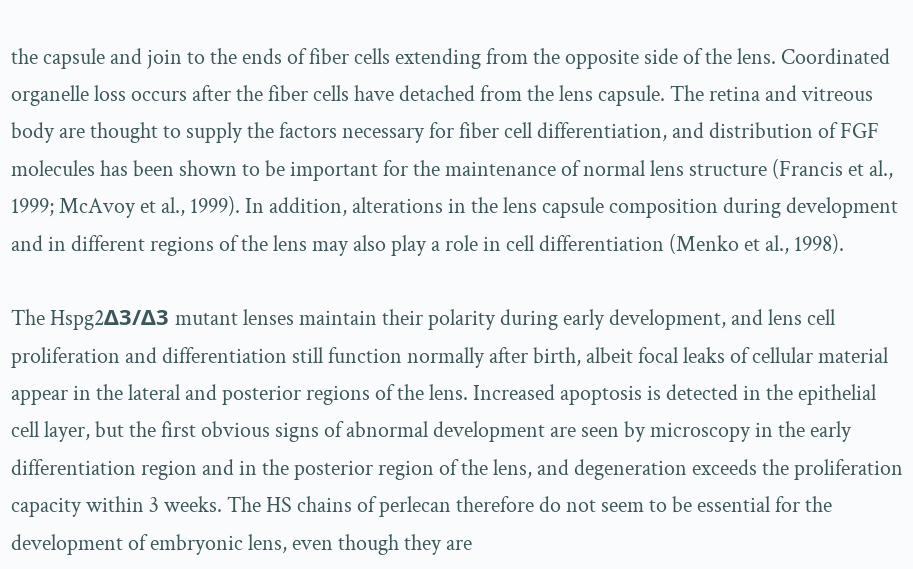the capsule and join to the ends of fiber cells extending from the opposite side of the lens. Coordinated organelle loss occurs after the fiber cells have detached from the lens capsule. The retina and vitreous body are thought to supply the factors necessary for fiber cell differentiation, and distribution of FGF molecules has been shown to be important for the maintenance of normal lens structure (Francis et al., 1999; McAvoy et al., 1999). In addition, alterations in the lens capsule composition during development and in different regions of the lens may also play a role in cell differentiation (Menko et al., 1998).

The Hspg2Δ3/Δ3 mutant lenses maintain their polarity during early development, and lens cell proliferation and differentiation still function normally after birth, albeit focal leaks of cellular material appear in the lateral and posterior regions of the lens. Increased apoptosis is detected in the epithelial cell layer, but the first obvious signs of abnormal development are seen by microscopy in the early differentiation region and in the posterior region of the lens, and degeneration exceeds the proliferation capacity within 3 weeks. The HS chains of perlecan therefore do not seem to be essential for the development of embryonic lens, even though they are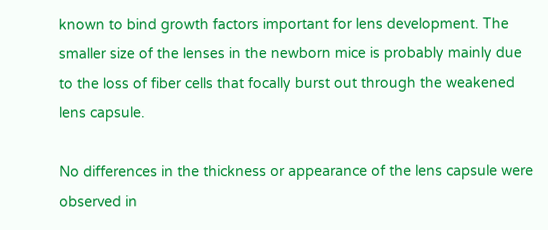known to bind growth factors important for lens development. The smaller size of the lenses in the newborn mice is probably mainly due to the loss of fiber cells that focally burst out through the weakened lens capsule.

No differences in the thickness or appearance of the lens capsule were observed in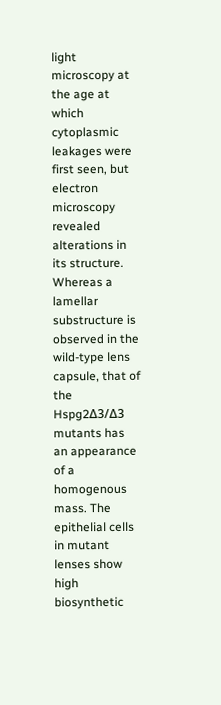light microscopy at the age at which cytoplasmic leakages were first seen, but electron microscopy revealed alterations in its structure. Whereas a lamellar substructure is observed in the wild‐type lens capsule, that of the Hspg2Δ3/Δ3 mutants has an appearance of a homogenous mass. The epithelial cells in mutant lenses show high biosynthetic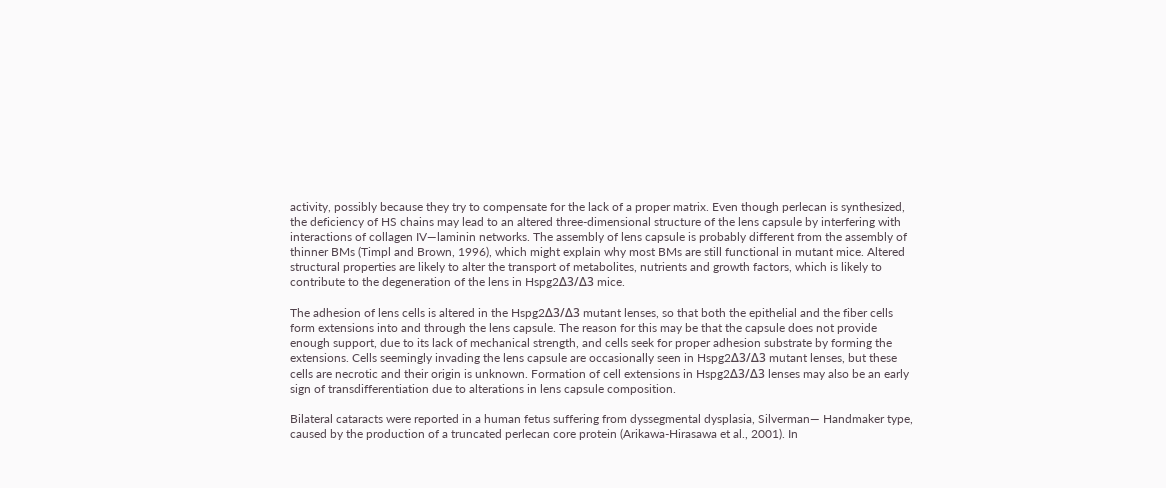activity, possibly because they try to compensate for the lack of a proper matrix. Even though perlecan is synthesized, the deficiency of HS chains may lead to an altered three‐dimensional structure of the lens capsule by interfering with interactions of collagen IV—laminin networks. The assembly of lens capsule is probably different from the assembly of thinner BMs (Timpl and Brown, 1996), which might explain why most BMs are still functional in mutant mice. Altered structural properties are likely to alter the transport of metabolites, nutrients and growth factors, which is likely to contribute to the degeneration of the lens in Hspg2Δ3/Δ3 mice.

The adhesion of lens cells is altered in the Hspg2Δ3/Δ3 mutant lenses, so that both the epithelial and the fiber cells form extensions into and through the lens capsule. The reason for this may be that the capsule does not provide enough support, due to its lack of mechanical strength, and cells seek for proper adhesion substrate by forming the extensions. Cells seemingly invading the lens capsule are occasionally seen in Hspg2Δ3/Δ3 mutant lenses, but these cells are necrotic and their origin is unknown. Formation of cell extensions in Hspg2Δ3/Δ3 lenses may also be an early sign of transdifferentiation due to alterations in lens capsule composition.

Bilateral cataracts were reported in a human fetus suffering from dyssegmental dysplasia, Silverman— Handmaker type, caused by the production of a truncated perlecan core protein (Arikawa‐Hirasawa et al., 2001). In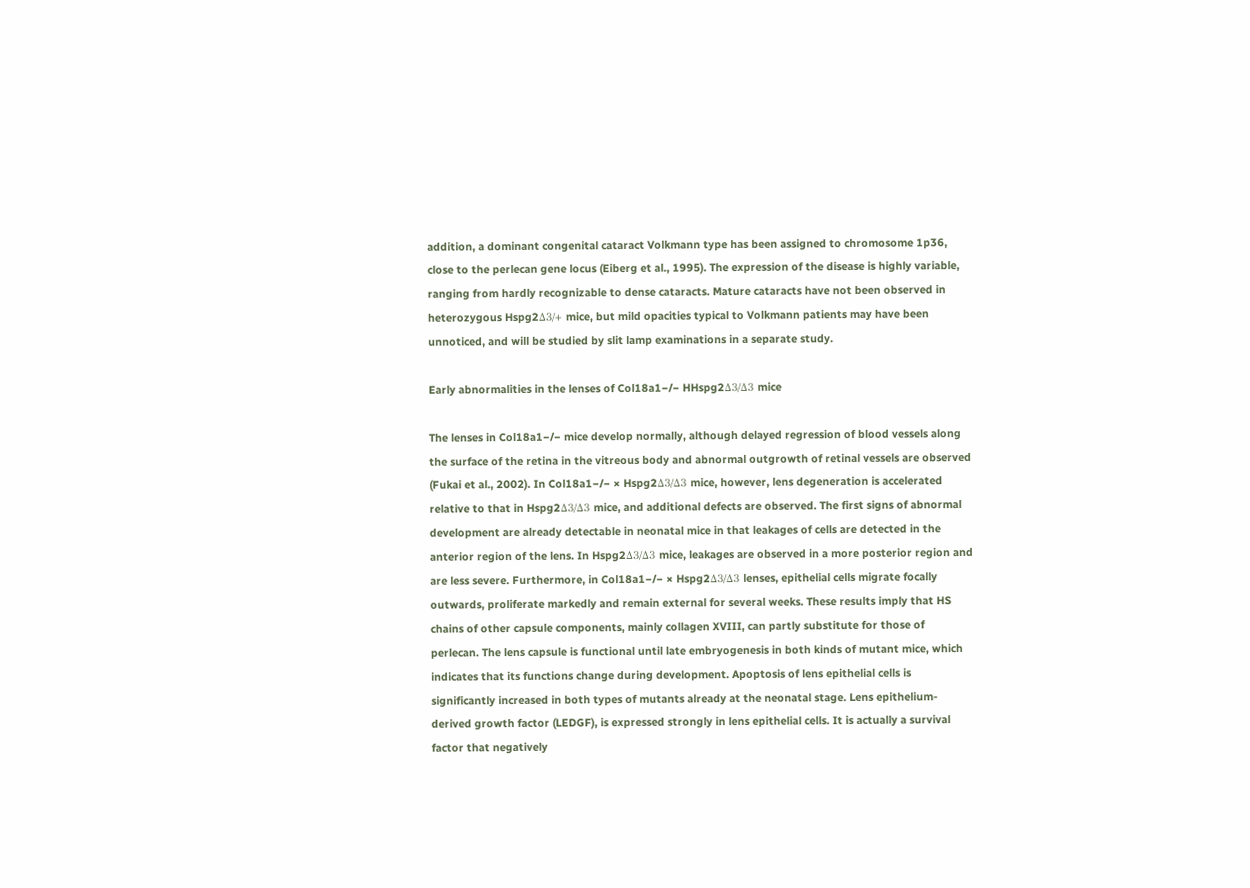addition, a dominant congenital cataract Volkmann type has been assigned to chromosome 1p36, close to the perlecan gene locus (Eiberg et al., 1995). The expression of the disease is highly variable, ranging from hardly recognizable to dense cataracts. Mature cataracts have not been observed in heterozygous Hspg2Δ3/+ mice, but mild opacities typical to Volkmann patients may have been unnoticed, and will be studied by slit lamp examinations in a separate study.

Early abnormalities in the lenses of Col18a1−/− HHspg2Δ3/Δ3 mice

The lenses in Col18a1−/− mice develop normally, although delayed regression of blood vessels along the surface of the retina in the vitreous body and abnormal outgrowth of retinal vessels are observed (Fukai et al., 2002). In Col18a1−/− × Hspg2Δ3/Δ3 mice, however, lens degeneration is accelerated relative to that in Hspg2Δ3/Δ3 mice, and additional defects are observed. The first signs of abnormal development are already detectable in neonatal mice in that leakages of cells are detected in the anterior region of the lens. In Hspg2Δ3/Δ3 mice, leakages are observed in a more posterior region and are less severe. Furthermore, in Col18a1−/− × Hspg2Δ3/Δ3 lenses, epithelial cells migrate focally outwards, proliferate markedly and remain external for several weeks. These results imply that HS chains of other capsule components, mainly collagen XVIII, can partly substitute for those of perlecan. The lens capsule is functional until late embryogenesis in both kinds of mutant mice, which indicates that its functions change during development. Apoptosis of lens epithelial cells is significantly increased in both types of mutants already at the neonatal stage. Lens epithelium‐derived growth factor (LEDGF), is expressed strongly in lens epithelial cells. It is actually a survival factor that negatively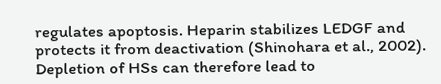regulates apoptosis. Heparin stabilizes LEDGF and protects it from deactivation (Shinohara et al., 2002). Depletion of HSs can therefore lead to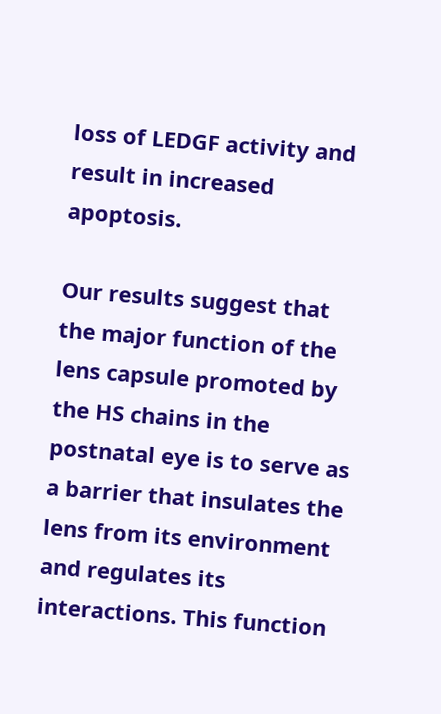loss of LEDGF activity and result in increased apoptosis.

Our results suggest that the major function of the lens capsule promoted by the HS chains in the postnatal eye is to serve as a barrier that insulates the lens from its environment and regulates its interactions. This function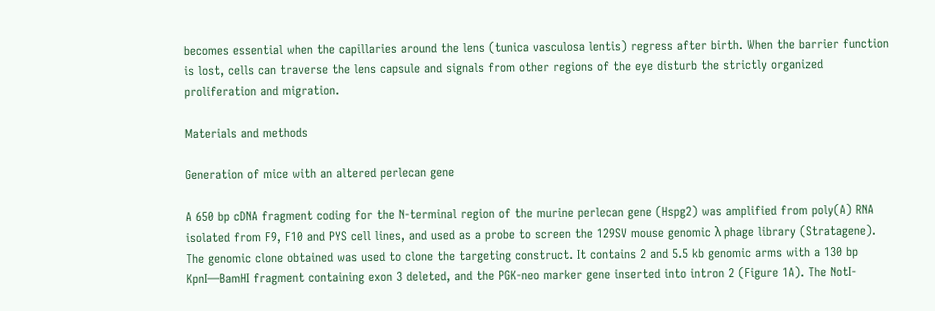becomes essential when the capillaries around the lens (tunica vasculosa lentis) regress after birth. When the barrier function is lost, cells can traverse the lens capsule and signals from other regions of the eye disturb the strictly organized proliferation and migration.

Materials and methods

Generation of mice with an altered perlecan gene

A 650 bp cDNA fragment coding for the N‐terminal region of the murine perlecan gene (Hspg2) was amplified from poly(A) RNA isolated from F9, F10 and PYS cell lines, and used as a probe to screen the 129SV mouse genomic λ phage library (Stratagene). The genomic clone obtained was used to clone the targeting construct. It contains 2 and 5.5 kb genomic arms with a 130 bp KpnI—BamHI fragment containing exon 3 deleted, and the PGK‐neo marker gene inserted into intron 2 (Figure 1A). The NotI‐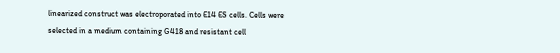linearized construct was electroporated into E14 ES cells. Cells were selected in a medium containing G418 and resistant cell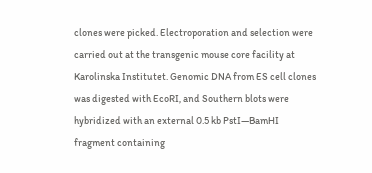clones were picked. Electroporation and selection were carried out at the transgenic mouse core facility at Karolinska Institutet. Genomic DNA from ES cell clones was digested with EcoRI, and Southern blots were hybridized with an external 0.5 kb PstI—BamHI fragment containing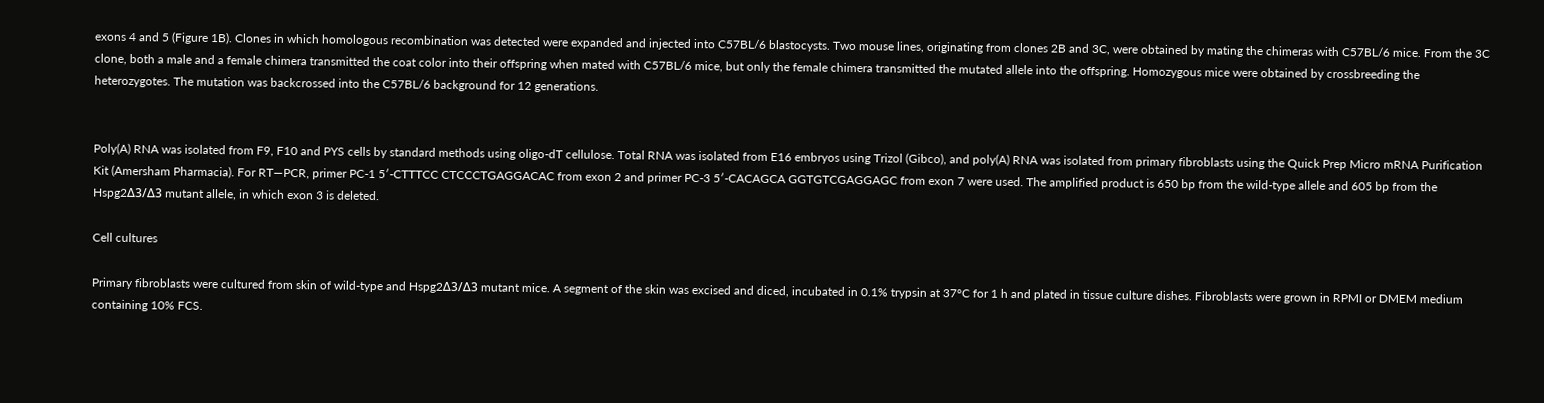exons 4 and 5 (Figure 1B). Clones in which homologous recombination was detected were expanded and injected into C57BL/6 blastocysts. Two mouse lines, originating from clones 2B and 3C, were obtained by mating the chimeras with C57BL/6 mice. From the 3C clone, both a male and a female chimera transmitted the coat color into their offspring when mated with C57BL/6 mice, but only the female chimera transmitted the mutated allele into the offspring. Homozygous mice were obtained by crossbreeding the heterozygotes. The mutation was backcrossed into the C57BL/6 background for 12 generations.


Poly(A) RNA was isolated from F9, F10 and PYS cells by standard methods using oligo‐dT cellulose. Total RNA was isolated from E16 embryos using Trizol (Gibco), and poly(A) RNA was isolated from primary fibroblasts using the Quick Prep Micro mRNA Purification Kit (Amersham Pharmacia). For RT—PCR, primer PC‐1 5′‐CTTTCC CTCCCTGAGGACAC from exon 2 and primer PC‐3 5′‐CACAGCA GGTGTCGAGGAGC from exon 7 were used. The amplified product is 650 bp from the wild‐type allele and 605 bp from the Hspg2Δ3/Δ3 mutant allele, in which exon 3 is deleted.

Cell cultures

Primary fibroblasts were cultured from skin of wild‐type and Hspg2Δ3/Δ3 mutant mice. A segment of the skin was excised and diced, incubated in 0.1% trypsin at 37°C for 1 h and plated in tissue culture dishes. Fibroblasts were grown in RPMI or DMEM medium containing 10% FCS.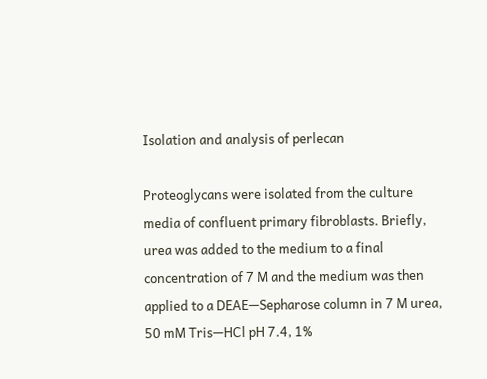Isolation and analysis of perlecan

Proteoglycans were isolated from the culture media of confluent primary fibroblasts. Briefly, urea was added to the medium to a final concentration of 7 M and the medium was then applied to a DEAE—Sepharose column in 7 M urea, 50 mM Tris—HCl pH 7.4, 1%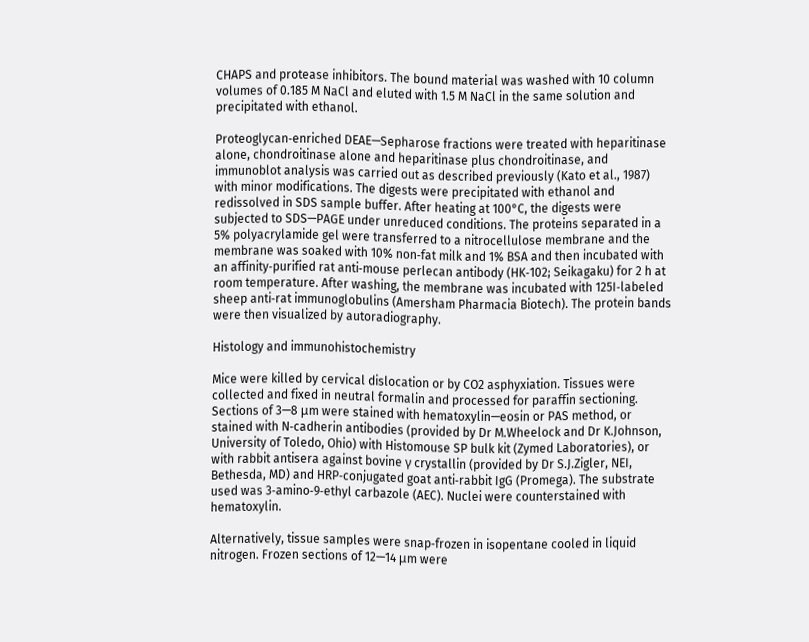CHAPS and protease inhibitors. The bound material was washed with 10 column volumes of 0.185 M NaCl and eluted with 1.5 M NaCl in the same solution and precipitated with ethanol.

Proteoglycan‐enriched DEAE—Sepharose fractions were treated with heparitinase alone, chondroitinase alone and heparitinase plus chondroitinase, and immunoblot analysis was carried out as described previously (Kato et al., 1987) with minor modifications. The digests were precipitated with ethanol and redissolved in SDS sample buffer. After heating at 100°C, the digests were subjected to SDS—PAGE under unreduced conditions. The proteins separated in a 5% polyacrylamide gel were transferred to a nitrocellulose membrane and the membrane was soaked with 10% non‐fat milk and 1% BSA and then incubated with an affinity‐purified rat anti‐mouse perlecan antibody (HK‐102; Seikagaku) for 2 h at room temperature. After washing, the membrane was incubated with 125I‐labeled sheep anti‐rat immunoglobulins (Amersham Pharmacia Biotech). The protein bands were then visualized by autoradiography.

Histology and immunohistochemistry

Mice were killed by cervical dislocation or by CO2 asphyxiation. Tissues were collected and fixed in neutral formalin and processed for paraffin sectioning. Sections of 3—8 μm were stained with hematoxylin—eosin or PAS method, or stained with N‐cadherin antibodies (provided by Dr M.Wheelock and Dr K.Johnson, University of Toledo, Ohio) with Histomouse SP bulk kit (Zymed Laboratories), or with rabbit antisera against bovine γ crystallin (provided by Dr S.J.Zigler, NEI, Bethesda, MD) and HRP‐conjugated goat anti‐rabbit IgG (Promega). The substrate used was 3‐amino‐9‐ethyl carbazole (AEC). Nuclei were counterstained with hematoxylin.

Alternatively, tissue samples were snap‐frozen in isopentane cooled in liquid nitrogen. Frozen sections of 12—14 μm were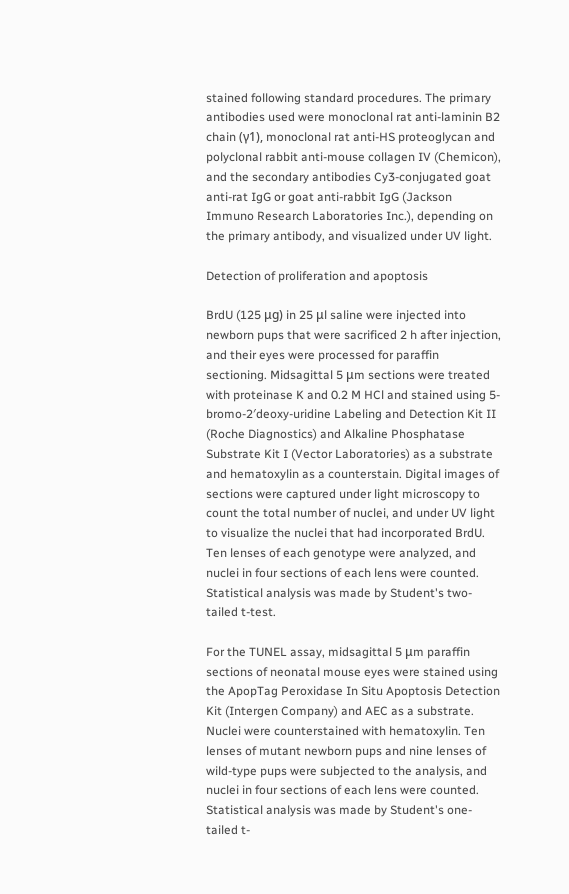stained following standard procedures. The primary antibodies used were monoclonal rat anti‐laminin B2 chain (γ1), monoclonal rat anti‐HS proteoglycan and polyclonal rabbit anti‐mouse collagen IV (Chemicon), and the secondary antibodies Cy3‐conjugated goat anti‐rat IgG or goat anti‐rabbit IgG (Jackson Immuno Research Laboratories Inc.), depending on the primary antibody, and visualized under UV light.

Detection of proliferation and apoptosis

BrdU (125 μg) in 25 μl saline were injected into newborn pups that were sacrificed 2 h after injection, and their eyes were processed for paraffin sectioning. Midsagittal 5 μm sections were treated with proteinase K and 0.2 M HCl and stained using 5‐bromo‐2′deoxy‐uridine Labeling and Detection Kit II (Roche Diagnostics) and Alkaline Phosphatase Substrate Kit I (Vector Laboratories) as a substrate and hematoxylin as a counterstain. Digital images of sections were captured under light microscopy to count the total number of nuclei, and under UV light to visualize the nuclei that had incorporated BrdU. Ten lenses of each genotype were analyzed, and nuclei in four sections of each lens were counted. Statistical analysis was made by Student's two‐tailed t‐test.

For the TUNEL assay, midsagittal 5 μm paraffin sections of neonatal mouse eyes were stained using the ApopTag Peroxidase In Situ Apoptosis Detection Kit (Intergen Company) and AEC as a substrate. Nuclei were counterstained with hematoxylin. Ten lenses of mutant newborn pups and nine lenses of wild‐type pups were subjected to the analysis, and nuclei in four sections of each lens were counted. Statistical analysis was made by Student's one‐tailed t‐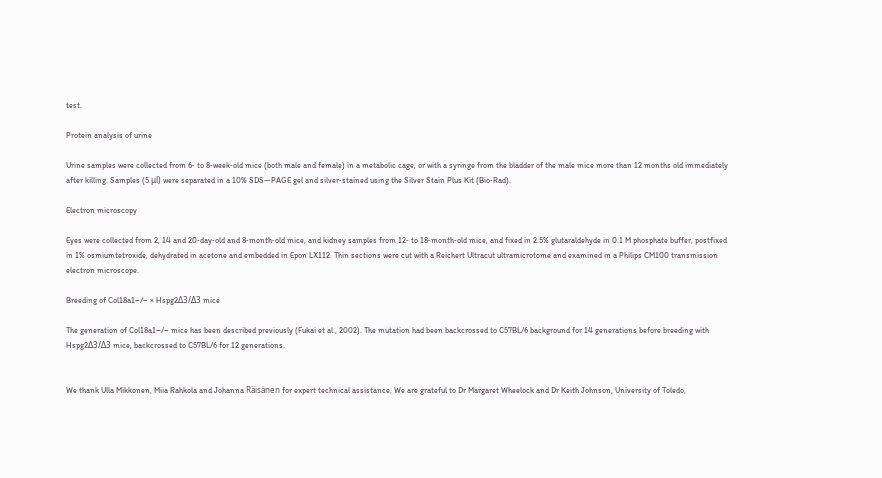test.

Protein analysis of urine

Urine samples were collected from 6‐ to 8‐week‐old mice (both male and female) in a metabolic cage, or with a syringe from the bladder of the male mice more than 12 months old immediately after killing. Samples (5 μl) were separated in a 10% SDS—PAGE gel and silver‐stained using the Silver Stain Plus Kit (Bio‐Rad).

Electron microscopy

Eyes were collected from 2, 14 and 20‐day‐old and 8‐month‐old mice, and kidney samples from 12‐ to 18‐month‐old mice, and fixed in 2.5% glutaraldehyde in 0.1 M phosphate buffer, postfixed in 1% osmiumtetroxide, dehydrated in acetone and embedded in Epon LX112. Thin sections were cut with a Reichert Ultracut ultramicrotome and examined in a Philips CM100 transmission electron microscope.

Breeding of Col18a1−/− × Hspg2Δ3/Δ3 mice

The generation of Col18a1−/− mice has been described previously (Fukai et al., 2002). The mutation had been backcrossed to C57BL/6 background for 14 generations before breeding with Hspg2Δ3/Δ3 mice, backcrossed to C57BL/6 for 12 generations.


We thank Ulla Mikkonen, Miia Rahkola and Johanna Räisänen for expert technical assistance. We are grateful to Dr Margaret Wheelock and Dr Keith Johnson, University of Toledo,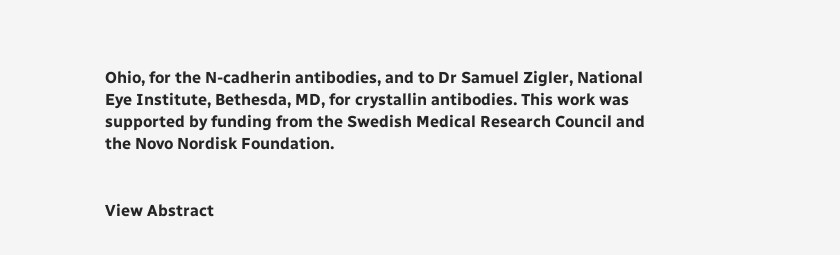Ohio, for the N‐cadherin antibodies, and to Dr Samuel Zigler, National Eye Institute, Bethesda, MD, for crystallin antibodies. This work was supported by funding from the Swedish Medical Research Council and the Novo Nordisk Foundation.


View Abstract